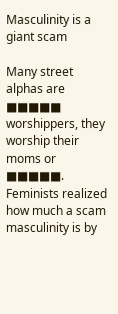Masculinity is a giant scam

Many street alphas are ■■■■■ worshippers, they worship their moms or ■■■■■. Feminists realized how much a scam masculinity is by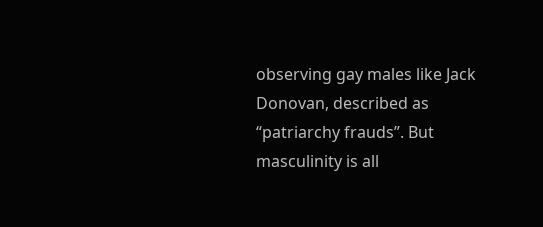observing gay males like Jack Donovan, described as “patriarchy frauds”. But masculinity is all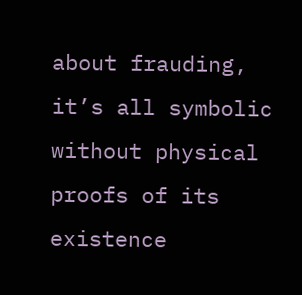about frauding, it’s all symbolic without physical proofs of its existence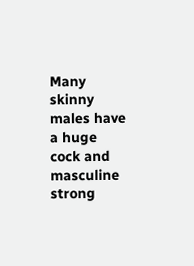Many skinny males have a huge cock and masculine strong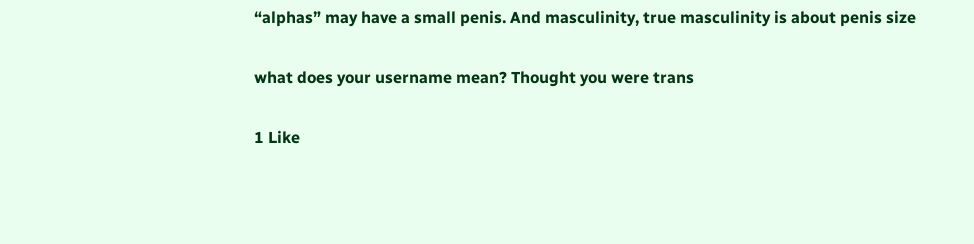“alphas” may have a small penis. And masculinity, true masculinity is about penis size

what does your username mean? Thought you were trans

1 Like